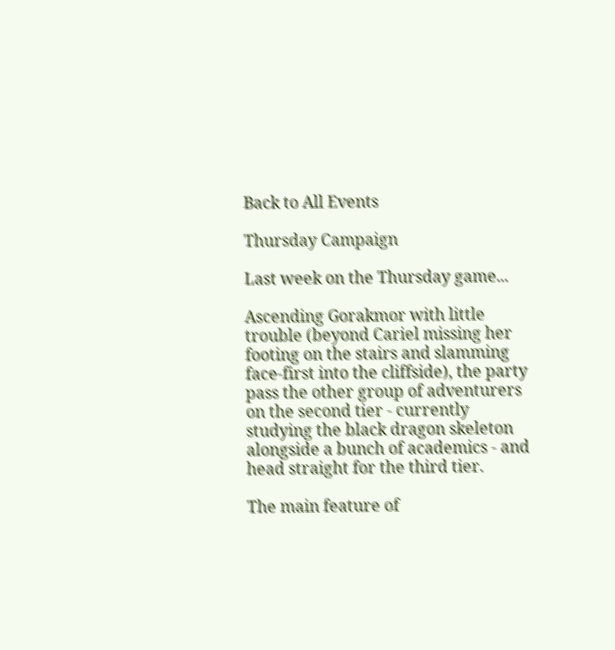Back to All Events

Thursday Campaign

Last week on the Thursday game...

Ascending Gorakmor with little trouble (beyond Cariel missing her footing on the stairs and slamming face-first into the cliffside), the party pass the other group of adventurers on the second tier - currently studying the black dragon skeleton alongside a bunch of academics - and head straight for the third tier.

The main feature of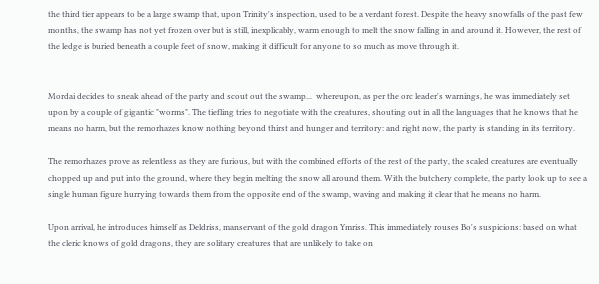the third tier appears to be a large swamp that, upon Trinity's inspection, used to be a verdant forest. Despite the heavy snowfalls of the past few months, the swamp has not yet frozen over but is still, inexplicably, warm enough to melt the snow falling in and around it. However, the rest of the ledge is buried beneath a couple feet of snow, making it difficult for anyone to so much as move through it.


Mordai decides to sneak ahead of the party and scout out the swamp...  whereupon, as per the orc leader's warnings, he was immediately set upon by a couple of gigantic "worms". The tiefling tries to negotiate with the creatures, shouting out in all the languages that he knows that he means no harm, but the remorhazes know nothing beyond thirst and hunger and territory: and right now, the party is standing in its territory.

The remorhazes prove as relentless as they are furious, but with the combined efforts of the rest of the party, the scaled creatures are eventually chopped up and put into the ground, where they begin melting the snow all around them. With the butchery complete, the party look up to see a single human figure hurrying towards them from the opposite end of the swamp, waving and making it clear that he means no harm.

Upon arrival, he introduces himself as Deldriss, manservant of the gold dragon Ymriss. This immediately rouses Bo's suspicions: based on what the cleric knows of gold dragons, they are solitary creatures that are unlikely to take on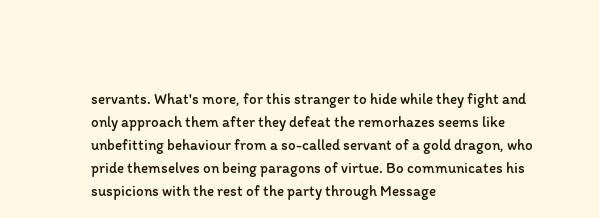servants. What's more, for this stranger to hide while they fight and only approach them after they defeat the remorhazes seems like unbefitting behaviour from a so-called servant of a gold dragon, who pride themselves on being paragons of virtue. Bo communicates his suspicions with the rest of the party through Message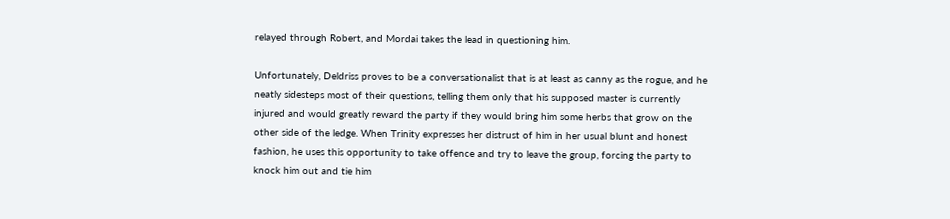relayed through Robert, and Mordai takes the lead in questioning him.

Unfortunately, Deldriss proves to be a conversationalist that is at least as canny as the rogue, and he neatly sidesteps most of their questions, telling them only that his supposed master is currently injured and would greatly reward the party if they would bring him some herbs that grow on the other side of the ledge. When Trinity expresses her distrust of him in her usual blunt and honest fashion, he uses this opportunity to take offence and try to leave the group, forcing the party to knock him out and tie him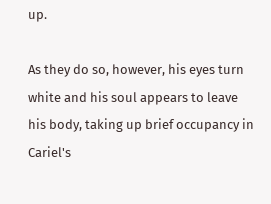up.

As they do so, however, his eyes turn white and his soul appears to leave his body, taking up brief occupancy in Cariel's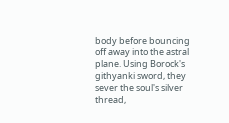body before bouncing off away into the astral plane. Using Borock's githyanki sword, they sever the soul's silver thread,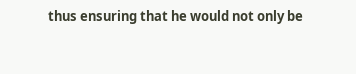thus ensuring that he would not only be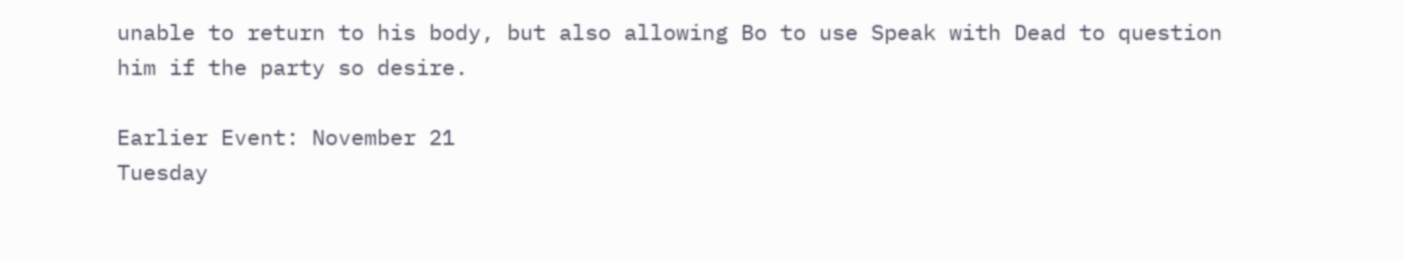unable to return to his body, but also allowing Bo to use Speak with Dead to question him if the party so desire.

Earlier Event: November 21
Tuesday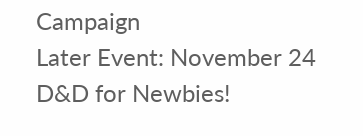Campaign
Later Event: November 24
D&D for Newbies!